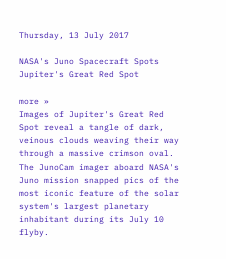Thursday, 13 July 2017

NASA's Juno Spacecraft Spots Jupiter's Great Red Spot

more »
Images of Jupiter's Great Red Spot reveal a tangle of dark, veinous clouds weaving their way through a massive crimson oval. The JunoCam imager aboard NASA's Juno mission snapped pics of the most iconic feature of the solar system's largest planetary inhabitant during its July 10 flyby.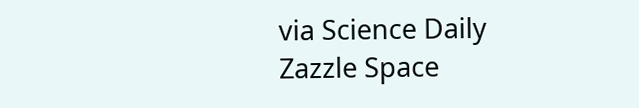via Science Daily
Zazzle Space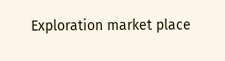Exploration market place